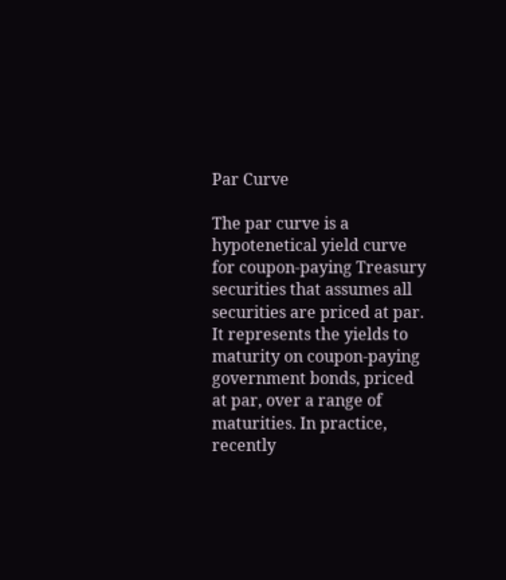Par Curve

The par curve is a hypotenetical yield curve for coupon-paying Treasury securities that assumes all securities are priced at par. It represents the yields to maturity on coupon-paying government bonds, priced at par, over a range of maturities. In practice, recently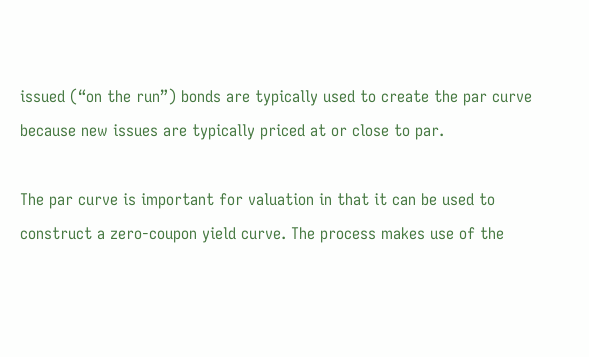issued (“on the run”) bonds are typically used to create the par curve because new issues are typically priced at or close to par.

The par curve is important for valuation in that it can be used to construct a zero-coupon yield curve. The process makes use of the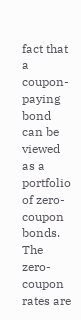fact that a coupon-paying bond can be viewed as a portfolio of zero-coupon bonds. The zero-coupon rates are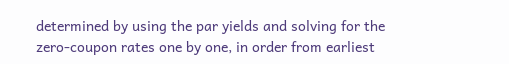determined by using the par yields and solving for the zero-coupon rates one by one, in order from earliest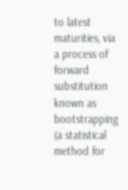to latest maturities, via a process of forward substitution known as bootstrapping (a statistical method for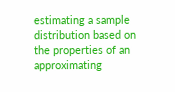estimating a sample distribution based on the properties of an approximating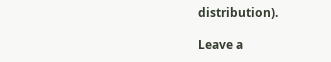distribution).

Leave a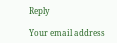Reply

Your email address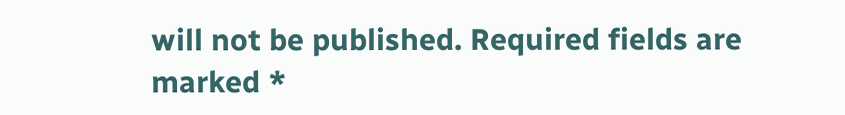will not be published. Required fields are marked *